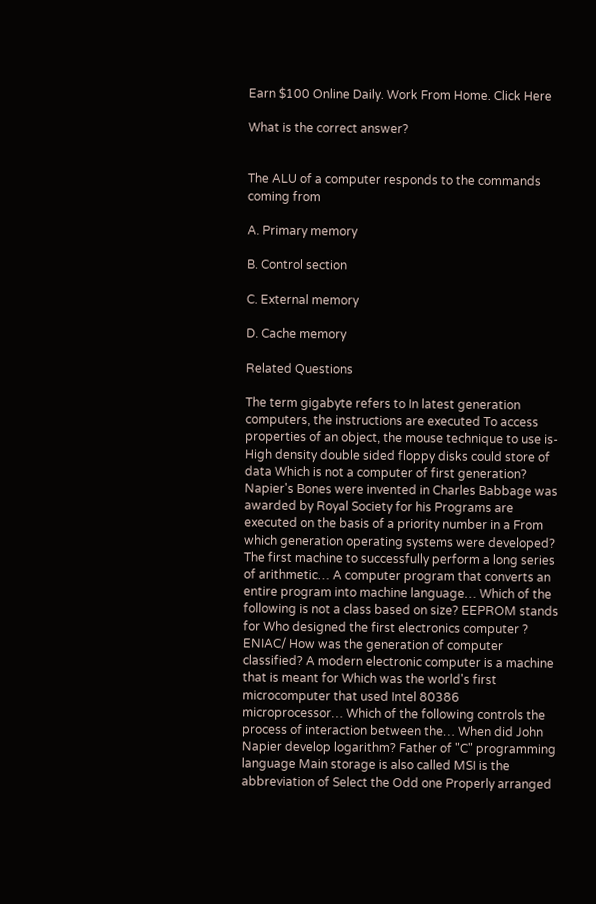Earn $100 Online Daily. Work From Home. Click Here

What is the correct answer?


The ALU of a computer responds to the commands coming from

A. Primary memory

B. Control section

C. External memory

D. Cache memory

Related Questions

The term gigabyte refers to In latest generation computers, the instructions are executed To access properties of an object, the mouse technique to use is- High density double sided floppy disks could store of data Which is not a computer of first generation? Napier's Bones were invented in Charles Babbage was awarded by Royal Society for his Programs are executed on the basis of a priority number in a From which generation operating systems were developed? The first machine to successfully perform a long series of arithmetic… A computer program that converts an entire program into machine language… Which of the following is not a class based on size? EEPROM stands for Who designed the first electronics computer ? ENIAC/ How was the generation of computer classified? A modern electronic computer is a machine that is meant for Which was the world's first microcomputer that used Intel 80386 microprocessor… Which of the following controls the process of interaction between the… When did John Napier develop logarithm? Father of "C" programming language Main storage is also called MSI is the abbreviation of Select the Odd one Properly arranged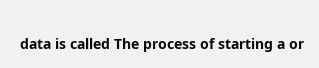data is called The process of starting a or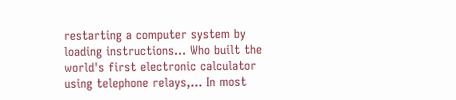restarting a computer system by loading instructions… Who built the world's first electronic calculator using telephone relays,… In most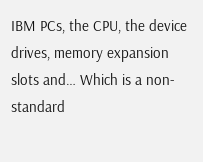IBM PCs, the CPU, the device drives, memory expansion slots and… Which is a non-standard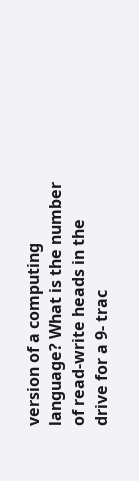version of a computing language? What is the number of read-write heads in the drive for a 9- trac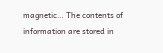magnetic… The contents of information are stored in